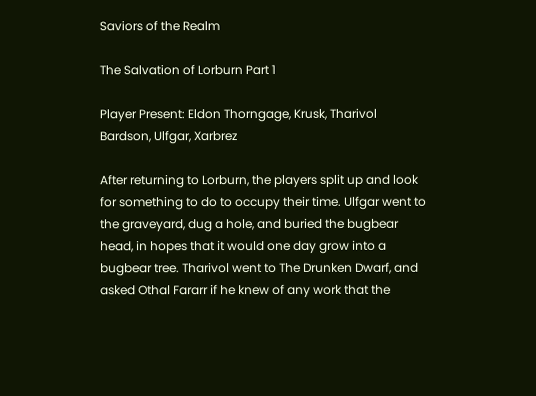Saviors of the Realm

The Salvation of Lorburn Part 1

Player Present: Eldon Thorngage, Krusk, Tharivol Bardson, Ulfgar, Xarbrez

After returning to Lorburn, the players split up and look for something to do to occupy their time. Ulfgar went to the graveyard, dug a hole, and buried the bugbear head, in hopes that it would one day grow into a bugbear tree. Tharivol went to The Drunken Dwarf, and asked Othal Fararr if he knew of any work that the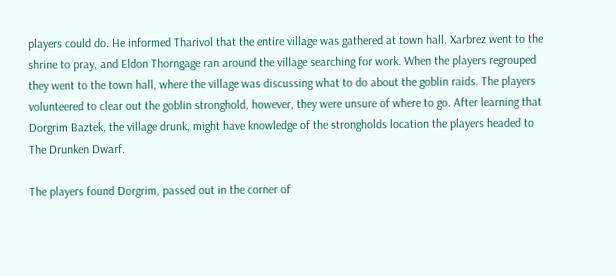players could do. He informed Tharivol that the entire village was gathered at town hall. Xarbrez went to the shrine to pray, and Eldon Thorngage ran around the village searching for work. When the players regrouped they went to the town hall, where the village was discussing what to do about the goblin raids. The players volunteered to clear out the goblin stronghold, however, they were unsure of where to go. After learning that Dorgrim Baztek, the village drunk, might have knowledge of the strongholds location the players headed to The Drunken Dwarf.

The players found Dorgrim, passed out in the corner of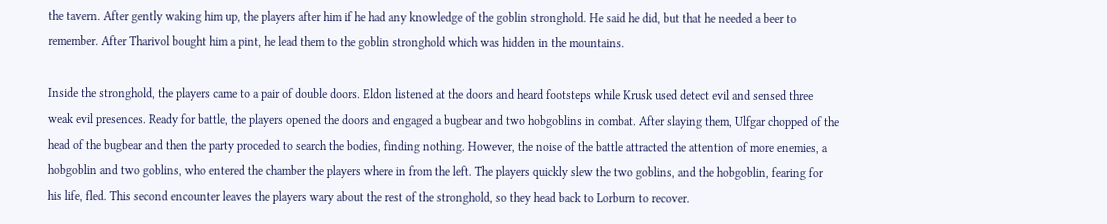the tavern. After gently waking him up, the players after him if he had any knowledge of the goblin stronghold. He said he did, but that he needed a beer to remember. After Tharivol bought him a pint, he lead them to the goblin stronghold which was hidden in the mountains.

Inside the stronghold, the players came to a pair of double doors. Eldon listened at the doors and heard footsteps while Krusk used detect evil and sensed three weak evil presences. Ready for battle, the players opened the doors and engaged a bugbear and two hobgoblins in combat. After slaying them, Ulfgar chopped of the head of the bugbear and then the party proceded to search the bodies, finding nothing. However, the noise of the battle attracted the attention of more enemies, a hobgoblin and two goblins, who entered the chamber the players where in from the left. The players quickly slew the two goblins, and the hobgoblin, fearing for his life, fled. This second encounter leaves the players wary about the rest of the stronghold, so they head back to Lorburn to recover.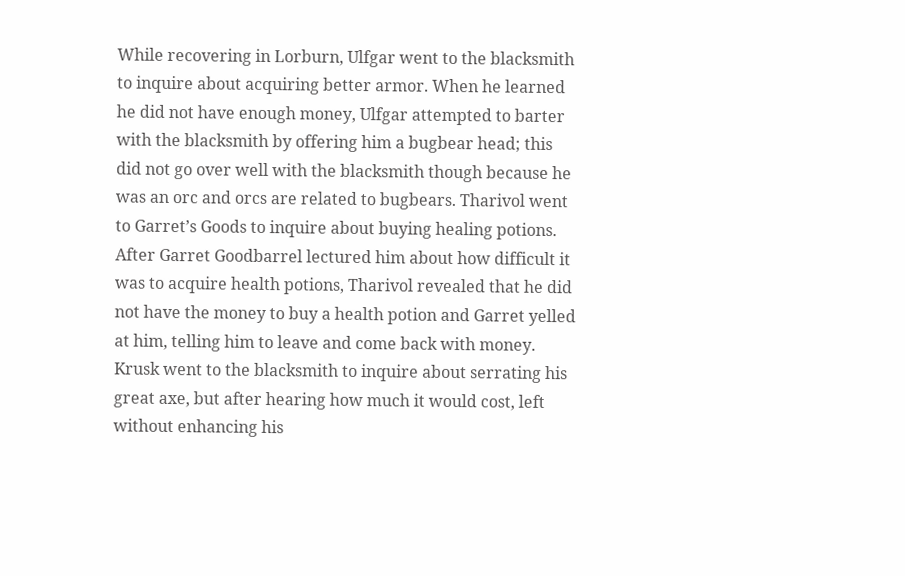While recovering in Lorburn, Ulfgar went to the blacksmith to inquire about acquiring better armor. When he learned he did not have enough money, Ulfgar attempted to barter with the blacksmith by offering him a bugbear head; this did not go over well with the blacksmith though because he was an orc and orcs are related to bugbears. Tharivol went to Garret’s Goods to inquire about buying healing potions. After Garret Goodbarrel lectured him about how difficult it was to acquire health potions, Tharivol revealed that he did not have the money to buy a health potion and Garret yelled at him, telling him to leave and come back with money. Krusk went to the blacksmith to inquire about serrating his great axe, but after hearing how much it would cost, left without enhancing his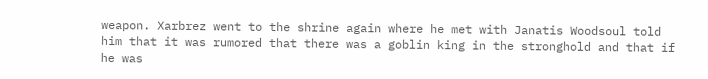weapon. Xarbrez went to the shrine again where he met with Janatis Woodsoul told him that it was rumored that there was a goblin king in the stronghold and that if he was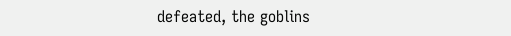defeated, the goblins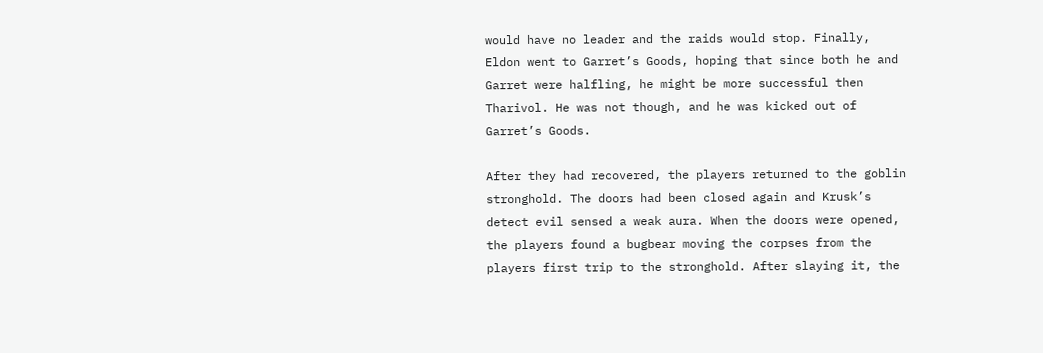would have no leader and the raids would stop. Finally, Eldon went to Garret’s Goods, hoping that since both he and Garret were halfling, he might be more successful then Tharivol. He was not though, and he was kicked out of Garret’s Goods.

After they had recovered, the players returned to the goblin stronghold. The doors had been closed again and Krusk’s detect evil sensed a weak aura. When the doors were opened, the players found a bugbear moving the corpses from the players first trip to the stronghold. After slaying it, the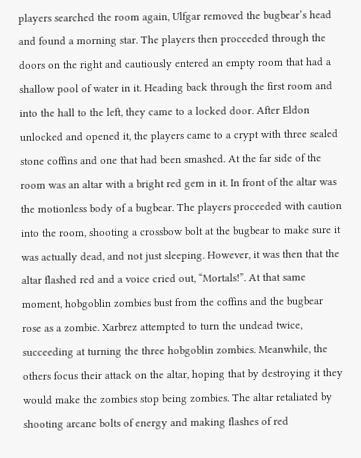players searched the room again, Ulfgar removed the bugbear’s head and found a morning star. The players then proceeded through the doors on the right and cautiously entered an empty room that had a shallow pool of water in it. Heading back through the first room and into the hall to the left, they came to a locked door. After Eldon unlocked and opened it, the players came to a crypt with three sealed stone coffins and one that had been smashed. At the far side of the room was an altar with a bright red gem in it. In front of the altar was the motionless body of a bugbear. The players proceeded with caution into the room, shooting a crossbow bolt at the bugbear to make sure it was actually dead, and not just sleeping. However, it was then that the altar flashed red and a voice cried out, “Mortals!”. At that same moment, hobgoblin zombies bust from the coffins and the bugbear rose as a zombie. Xarbrez attempted to turn the undead twice, succeeding at turning the three hobgoblin zombies. Meanwhile, the others focus their attack on the altar, hoping that by destroying it they would make the zombies stop being zombies. The altar retaliated by shooting arcane bolts of energy and making flashes of red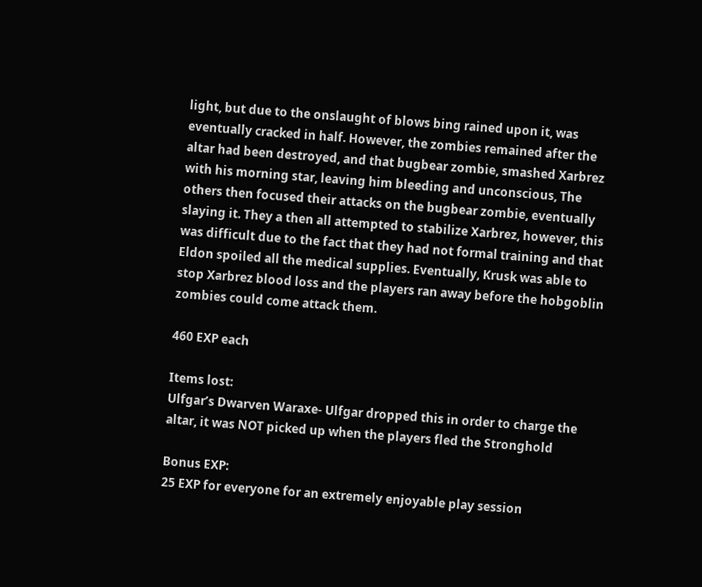light, but due to the onslaught of blows bing rained upon it, was eventually cracked in half. However, the zombies remained after the altar had been destroyed, and that bugbear zombie, smashed Xarbrez with his morning star, leaving him bleeding and unconscious, The others then focused their attacks on the bugbear zombie, eventually slaying it. They a then all attempted to stabilize Xarbrez, however, this was difficult due to the fact that they had not formal training and that Eldon spoiled all the medical supplies. Eventually, Krusk was able to stop Xarbrez blood loss and the players ran away before the hobgoblin zombies could come attack them.

460 EXP each

Items lost:
Ulfgar’s Dwarven Waraxe- Ulfgar dropped this in order to charge the altar, it was NOT picked up when the players fled the Stronghold

Bonus EXP:
25 EXP for everyone for an extremely enjoyable play session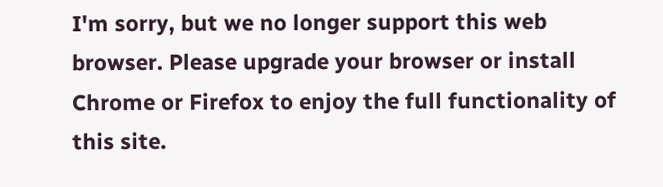I'm sorry, but we no longer support this web browser. Please upgrade your browser or install Chrome or Firefox to enjoy the full functionality of this site.